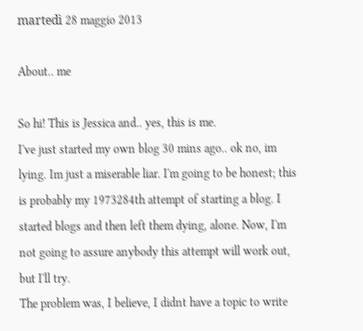martedì 28 maggio 2013

About.. me

So hi! This is Jessica and.. yes, this is me.
I've just started my own blog 30 mins ago.. ok no, im lying. Im just a miserable liar. I'm going to be honest; this is probably my 1973284th attempt of starting a blog. I started blogs and then left them dying, alone. Now, I'm not going to assure anybody this attempt will work out, but I'll try.
The problem was, I believe, I didnt have a topic to write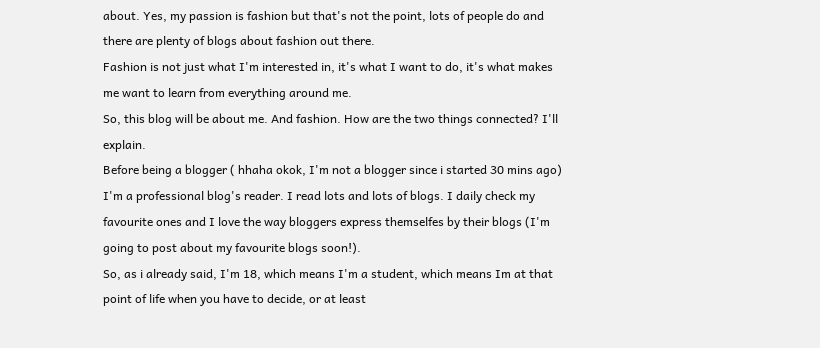about. Yes, my passion is fashion but that's not the point, lots of people do and there are plenty of blogs about fashion out there.
Fashion is not just what I'm interested in, it's what I want to do, it's what makes me want to learn from everything around me.
So, this blog will be about me. And fashion. How are the two things connected? I'll explain.
Before being a blogger ( hhaha okok, I'm not a blogger since i started 30 mins ago) I'm a professional blog's reader. I read lots and lots of blogs. I daily check my favourite ones and I love the way bloggers express themselfes by their blogs (I'm going to post about my favourite blogs soon!).
So, as i already said, I'm 18, which means I'm a student, which means Im at that point of life when you have to decide, or at least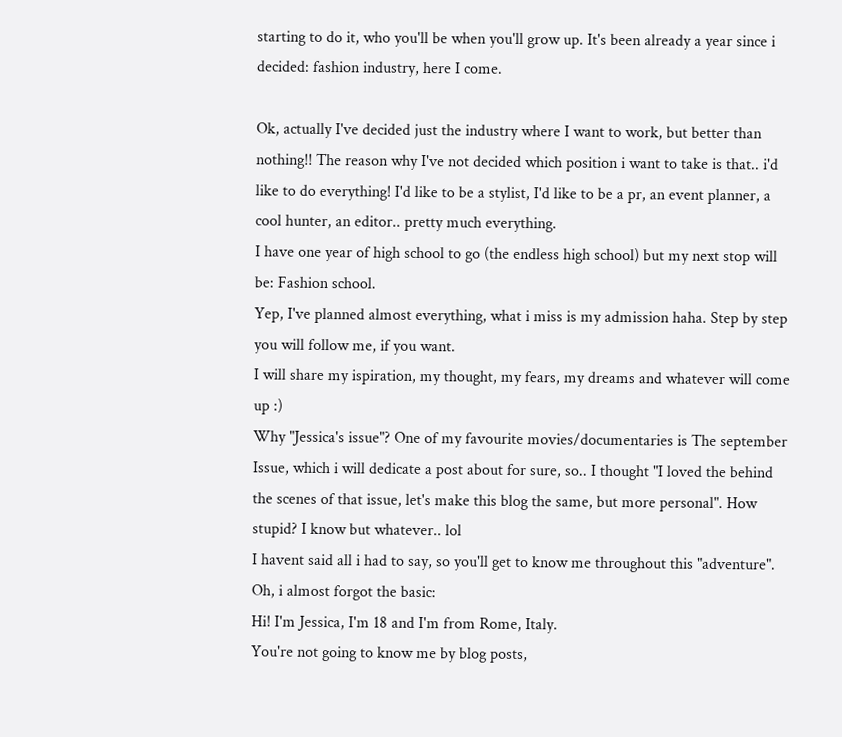starting to do it, who you'll be when you'll grow up. It's been already a year since i decided: fashion industry, here I come.

Ok, actually I've decided just the industry where I want to work, but better than nothing!! The reason why I've not decided which position i want to take is that.. i'd like to do everything! I'd like to be a stylist, I'd like to be a pr, an event planner, a cool hunter, an editor.. pretty much everything.
I have one year of high school to go (the endless high school) but my next stop will be: Fashion school.
Yep, I've planned almost everything, what i miss is my admission haha. Step by step you will follow me, if you want.
I will share my ispiration, my thought, my fears, my dreams and whatever will come up :)
Why "Jessica's issue"? One of my favourite movies/documentaries is The september Issue, which i will dedicate a post about for sure, so.. I thought "I loved the behind the scenes of that issue, let's make this blog the same, but more personal". How stupid? I know but whatever.. lol
I havent said all i had to say, so you'll get to know me throughout this "adventure".
Oh, i almost forgot the basic:
Hi! I'm Jessica, I'm 18 and I'm from Rome, Italy.
You're not going to know me by blog posts,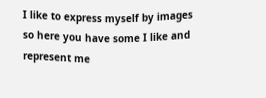I like to express myself by images so here you have some I like and represent me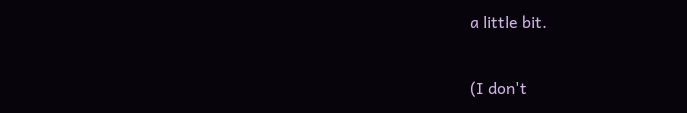a little bit.


(I don't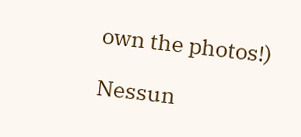own the photos!)

Nessun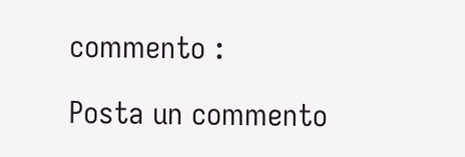commento :

Posta un commento